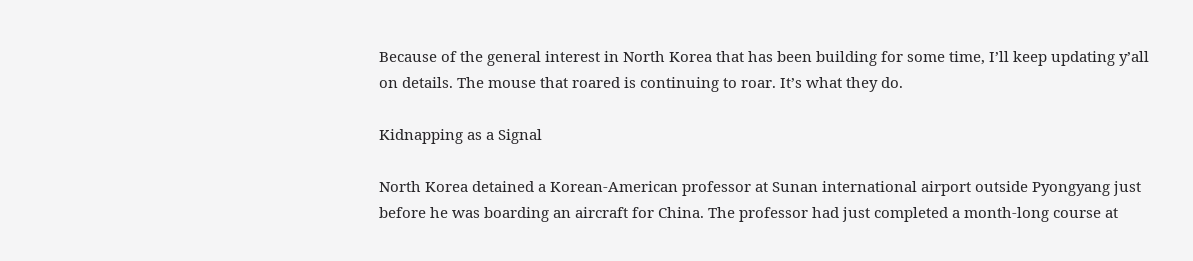Because of the general interest in North Korea that has been building for some time, I’ll keep updating y’all on details. The mouse that roared is continuing to roar. It’s what they do.

Kidnapping as a Signal

North Korea detained a Korean-American professor at Sunan international airport outside Pyongyang just before he was boarding an aircraft for China. The professor had just completed a month-long course at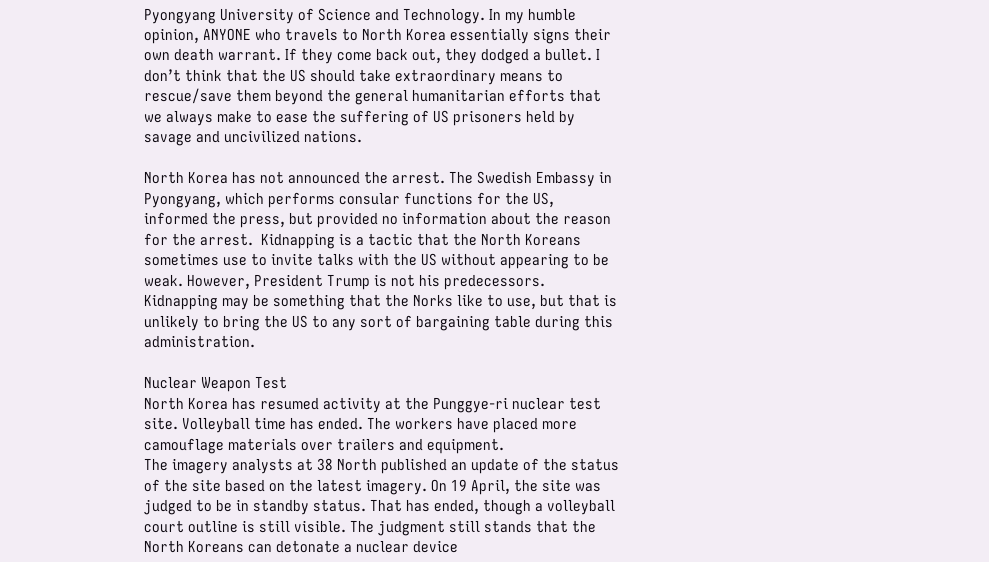Pyongyang University of Science and Technology. In my humble opinion, ANYONE who travels to North Korea essentially signs their own death warrant. If they come back out, they dodged a bullet. I don’t think that the US should take extraordinary means to rescue/save them beyond the general humanitarian efforts that we always make to ease the suffering of US prisoners held by savage and uncivilized nations.

North Korea has not announced the arrest. The Swedish Embassy in Pyongyang, which performs consular functions for the US, informed the press, but provided no information about the reason for the arrest.  Kidnapping is a tactic that the North Koreans sometimes use to invite talks with the US without appearing to be weak. However, President Trump is not his predecessors. Kidnapping may be something that the Norks like to use, but that is unlikely to bring the US to any sort of bargaining table during this administration.

Nuclear Weapon Test
North Korea has resumed activity at the Punggye-ri nuclear test site. Volleyball time has ended. The workers have placed more camouflage materials over trailers and equipment.
The imagery analysts at 38 North published an update of the status of the site based on the latest imagery. On 19 April, the site was judged to be in standby status. That has ended, though a volleyball court outline is still visible. The judgment still stands that the North Koreans can detonate a nuclear device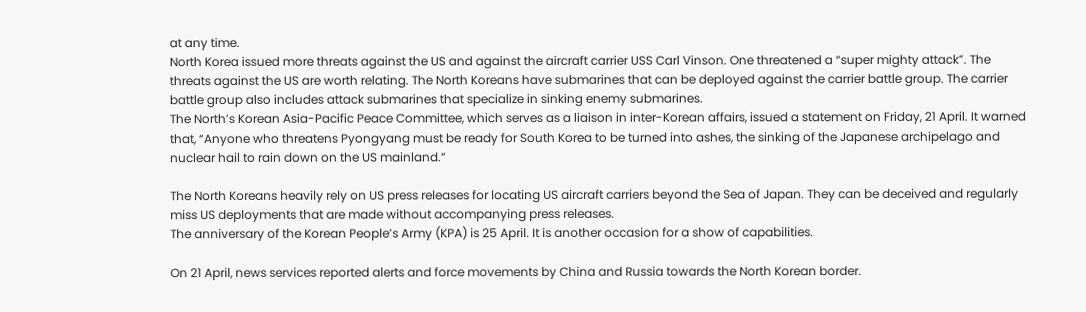at any time.
North Korea issued more threats against the US and against the aircraft carrier USS Carl Vinson. One threatened a “super mighty attack”. The threats against the US are worth relating. The North Koreans have submarines that can be deployed against the carrier battle group. The carrier battle group also includes attack submarines that specialize in sinking enemy submarines.
The North’s Korean Asia-Pacific Peace Committee, which serves as a liaison in inter-Korean affairs, issued a statement on Friday, 21 April. It warned that, “Anyone who threatens Pyongyang must be ready for South Korea to be turned into ashes, the sinking of the Japanese archipelago and nuclear hail to rain down on the US mainland.”

The North Koreans heavily rely on US press releases for locating US aircraft carriers beyond the Sea of Japan. They can be deceived and regularly miss US deployments that are made without accompanying press releases.
The anniversary of the Korean People’s Army (KPA) is 25 April. It is another occasion for a show of capabilities.

On 21 April, news services reported alerts and force movements by China and Russia towards the North Korean border.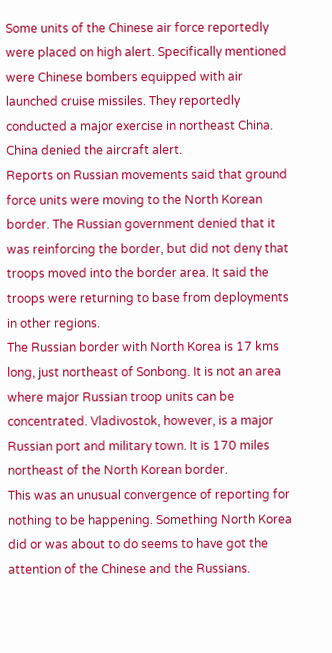Some units of the Chinese air force reportedly were placed on high alert. Specifically mentioned were Chinese bombers equipped with air launched cruise missiles. They reportedly conducted a major exercise in northeast China. China denied the aircraft alert.
Reports on Russian movements said that ground force units were moving to the North Korean border. The Russian government denied that it was reinforcing the border, but did not deny that troops moved into the border area. It said the troops were returning to base from deployments in other regions.
The Russian border with North Korea is 17 kms long, just northeast of Sonbong. It is not an area where major Russian troop units can be concentrated. Vladivostok, however, is a major Russian port and military town. It is 170 miles northeast of the North Korean border.
This was an unusual convergence of reporting for nothing to be happening. Something North Korea did or was about to do seems to have got the attention of the Chinese and the Russians.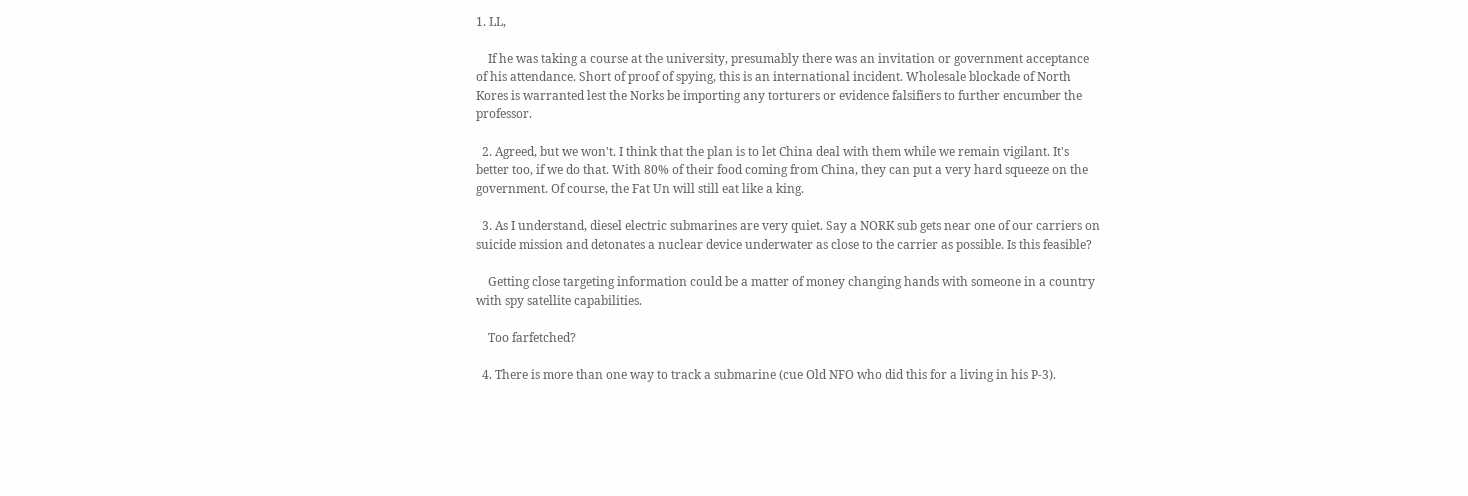1. LL,

    If he was taking a course at the university, presumably there was an invitation or government acceptance of his attendance. Short of proof of spying, this is an international incident. Wholesale blockade of North Kores is warranted lest the Norks be importing any torturers or evidence falsifiers to further encumber the professor.

  2. Agreed, but we won't. I think that the plan is to let China deal with them while we remain vigilant. It's better too, if we do that. With 80% of their food coming from China, they can put a very hard squeeze on the government. Of course, the Fat Un will still eat like a king.

  3. As I understand, diesel electric submarines are very quiet. Say a NORK sub gets near one of our carriers on suicide mission and detonates a nuclear device underwater as close to the carrier as possible. Is this feasible?

    Getting close targeting information could be a matter of money changing hands with someone in a country with spy satellite capabilities.

    Too farfetched?

  4. There is more than one way to track a submarine (cue Old NFO who did this for a living in his P-3).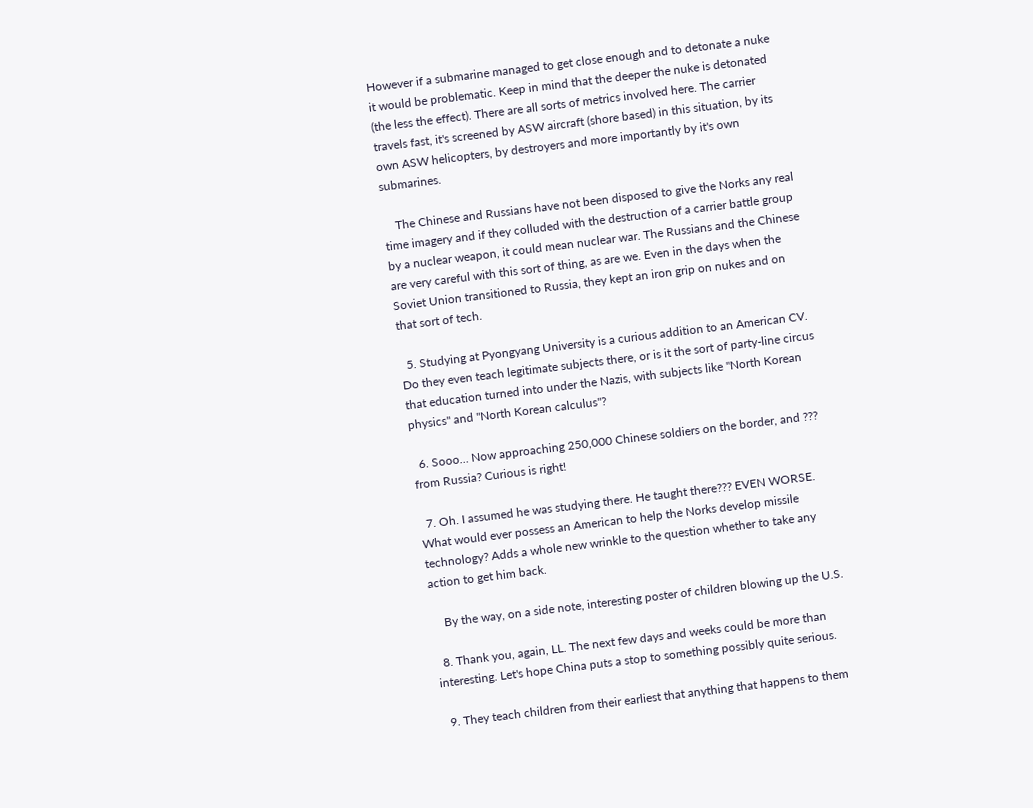However if a submarine managed to get close enough and to detonate a nuke it would be problematic. Keep in mind that the deeper the nuke is detonated (the less the effect). There are all sorts of metrics involved here. The carrier travels fast, it's screened by ASW aircraft (shore based) in this situation, by its own ASW helicopters, by destroyers and more importantly by it's own submarines.

    The Chinese and Russians have not been disposed to give the Norks any real time imagery and if they colluded with the destruction of a carrier battle group by a nuclear weapon, it could mean nuclear war. The Russians and the Chinese are very careful with this sort of thing, as are we. Even in the days when the Soviet Union transitioned to Russia, they kept an iron grip on nukes and on that sort of tech.

  5. Studying at Pyongyang University is a curious addition to an American CV. Do they even teach legitimate subjects there, or is it the sort of party-line circus that education turned into under the Nazis, with subjects like "North Korean physics" and "North Korean calculus"?

  6. Sooo… Now approaching 250,000 Chinese soldiers on the border, and ??? from Russia? Curious is right!

  7. Oh. I assumed he was studying there. He taught there??? EVEN WORSE. What would ever possess an American to help the Norks develop missile technology? Adds a whole new wrinkle to the question whether to take any action to get him back.

    By the way, on a side note, interesting poster of children blowing up the U.S.

  8. Thank you, again, LL. The next few days and weeks could be more than interesting. Let's hope China puts a stop to something possibly quite serious.

  9. They teach children from their earliest that anything that happens to them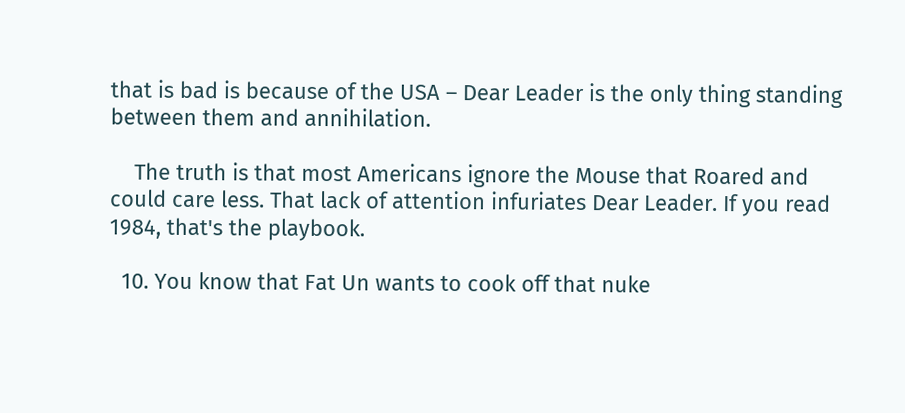that is bad is because of the USA – Dear Leader is the only thing standing between them and annihilation.

    The truth is that most Americans ignore the Mouse that Roared and could care less. That lack of attention infuriates Dear Leader. If you read 1984, that's the playbook.

  10. You know that Fat Un wants to cook off that nuke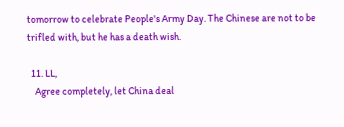tomorrow to celebrate People's Army Day. The Chinese are not to be trifled with, but he has a death wish.

  11. LL,
    Agree completely, let China deal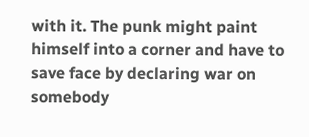with it. The punk might paint himself into a corner and have to save face by declaring war on somebody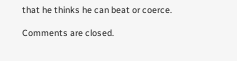that he thinks he can beat or coerce.

Comments are closed.